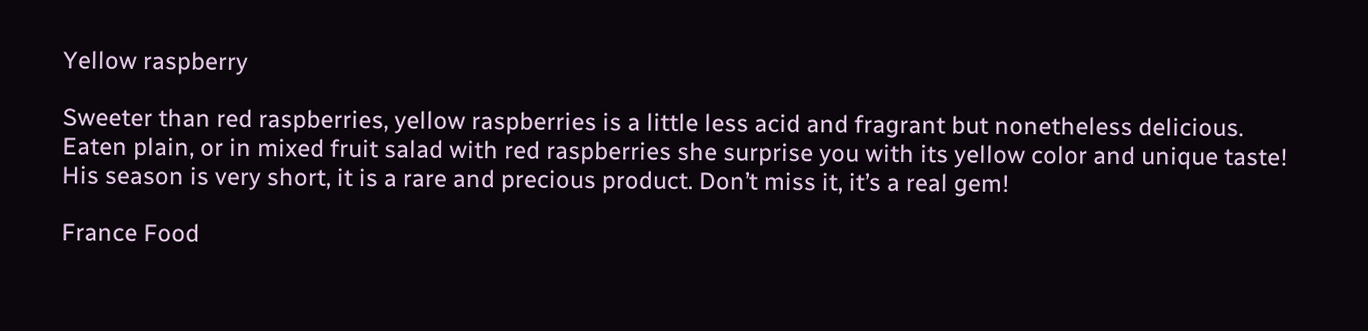Yellow raspberry

Sweeter than red raspberries, yellow raspberries is a little less acid and fragrant but nonetheless delicious. Eaten plain, or in mixed fruit salad with red raspberries she surprise you with its yellow color and unique taste! His season is very short, it is a rare and precious product. Don’t miss it, it’s a real gem!

France Food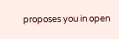proposes you in open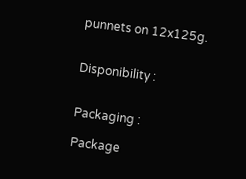punnets on 12x125g.


Disponibility :


Packaging :

Package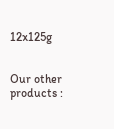12x125g


Our other products :